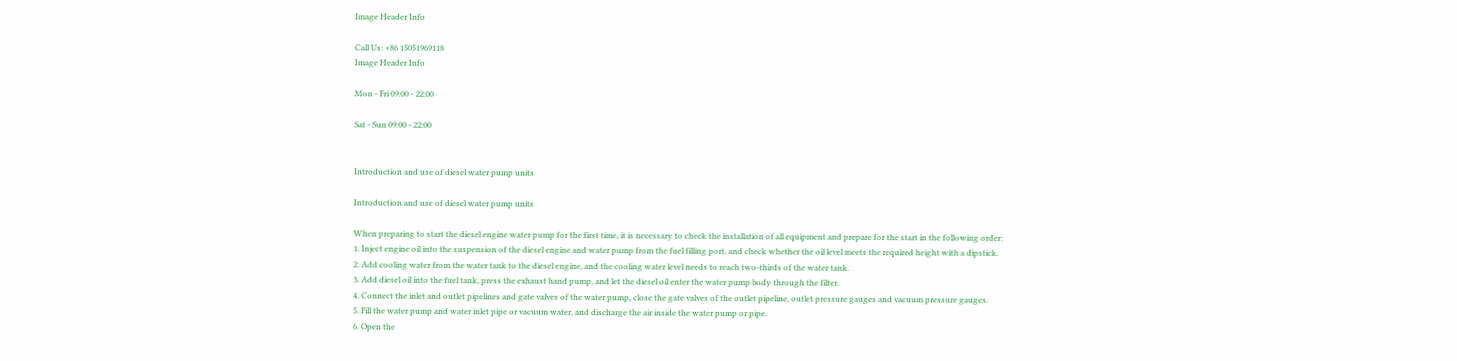Image Header Info

Call Us: +86 15051969118
Image Header Info

Mon - Fri 09:00 - 22:00

Sat - Sun 09:00 - 22:00


Introduction and use of diesel water pump units

Introduction and use of diesel water pump units

When preparing to start the diesel engine water pump for the first time, it is necessary to check the installation of all equipment and prepare for the start in the following order:
1. Inject engine oil into the suspension of the diesel engine and water pump from the fuel filling port, and check whether the oil level meets the required height with a dipstick.
2. Add cooling water from the water tank to the diesel engine, and the cooling water level needs to reach two-thirds of the water tank.
3. Add diesel oil into the fuel tank, press the exhaust hand pump, and let the diesel oil enter the water pump body through the filter.
4. Connect the inlet and outlet pipelines and gate valves of the water pump, close the gate valves of the outlet pipeline, outlet pressure gauges and vacuum pressure gauges.
5. Fill the water pump and water inlet pipe or vacuum water, and discharge the air inside the water pump or pipe.
6. Open the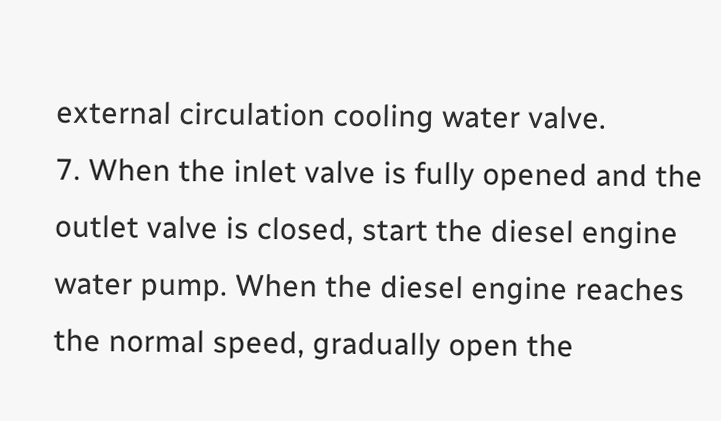external circulation cooling water valve.
7. When the inlet valve is fully opened and the outlet valve is closed, start the diesel engine water pump. When the diesel engine reaches the normal speed, gradually open the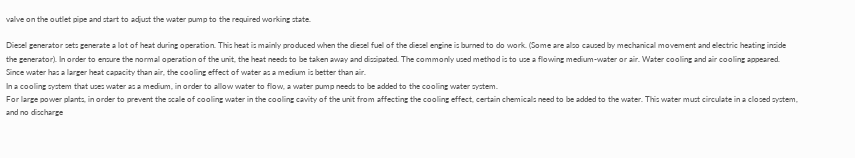valve on the outlet pipe and start to adjust the water pump to the required working state.

Diesel generator sets generate a lot of heat during operation. This heat is mainly produced when the diesel fuel of the diesel engine is burned to do work. (Some are also caused by mechanical movement and electric heating inside the generator). In order to ensure the normal operation of the unit, the heat needs to be taken away and dissipated. The commonly used method is to use a flowing medium-water or air. Water cooling and air cooling appeared.
Since water has a larger heat capacity than air, the cooling effect of water as a medium is better than air.
In a cooling system that uses water as a medium, in order to allow water to flow, a water pump needs to be added to the cooling water system.
For large power plants, in order to prevent the scale of cooling water in the cooling cavity of the unit from affecting the cooling effect, certain chemicals need to be added to the water. This water must circulate in a closed system, and no discharge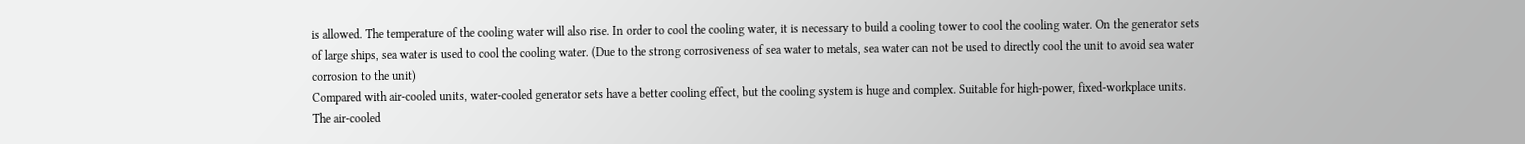is allowed. The temperature of the cooling water will also rise. In order to cool the cooling water, it is necessary to build a cooling tower to cool the cooling water. On the generator sets of large ships, sea water is used to cool the cooling water. (Due to the strong corrosiveness of sea water to metals, sea water can not be used to directly cool the unit to avoid sea water corrosion to the unit)
Compared with air-cooled units, water-cooled generator sets have a better cooling effect, but the cooling system is huge and complex. Suitable for high-power, fixed-workplace units.
The air-cooled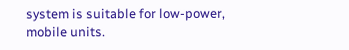system is suitable for low-power, mobile units.